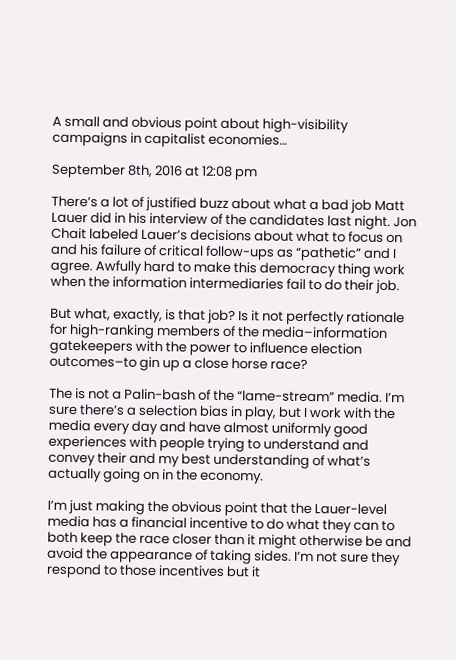A small and obvious point about high-visibility campaigns in capitalist economies…

September 8th, 2016 at 12:08 pm

There’s a lot of justified buzz about what a bad job Matt Lauer did in his interview of the candidates last night. Jon Chait labeled Lauer’s decisions about what to focus on and his failure of critical follow-ups as “pathetic” and I agree. Awfully hard to make this democracy thing work when the information intermediaries fail to do their job.

But what, exactly, is that job? Is it not perfectly rationale for high-ranking members of the media–information gatekeepers with the power to influence election outcomes–to gin up a close horse race?

The is not a Palin-bash of the “lame-stream” media. I’m sure there’s a selection bias in play, but I work with the media every day and have almost uniformly good experiences with people trying to understand and convey their and my best understanding of what’s actually going on in the economy.

I’m just making the obvious point that the Lauer-level media has a financial incentive to do what they can to both keep the race closer than it might otherwise be and avoid the appearance of taking sides. I’m not sure they respond to those incentives but it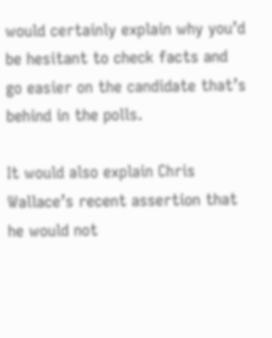would certainly explain why you’d be hesitant to check facts and go easier on the candidate that’s behind in the polls.

It would also explain Chris Wallace’s recent assertion that he would not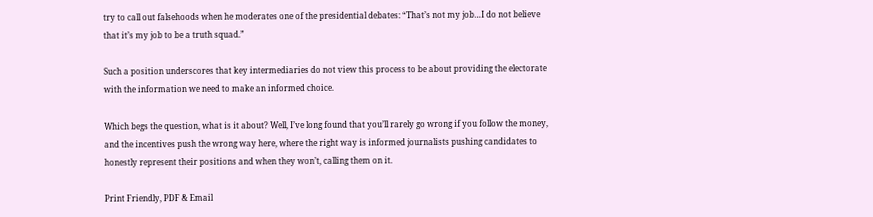try to call out falsehoods when he moderates one of the presidential debates: “That’s not my job…I do not believe that it’s my job to be a truth squad.”

Such a position underscores that key intermediaries do not view this process to be about providing the electorate with the information we need to make an informed choice.

Which begs the question, what is it about? Well, I’ve long found that you’ll rarely go wrong if you follow the money, and the incentives push the wrong way here, where the right way is informed journalists pushing candidates to honestly represent their positions and when they won’t, calling them on it.

Print Friendly, PDF & Email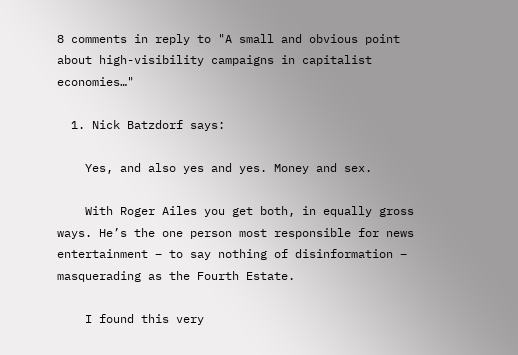8 comments in reply to "A small and obvious point about high-visibility campaigns in capitalist economies…"

  1. Nick Batzdorf says:

    Yes, and also yes and yes. Money and sex.

    With Roger Ailes you get both, in equally gross ways. He’s the one person most responsible for news entertainment – to say nothing of disinformation – masquerading as the Fourth Estate.

    I found this very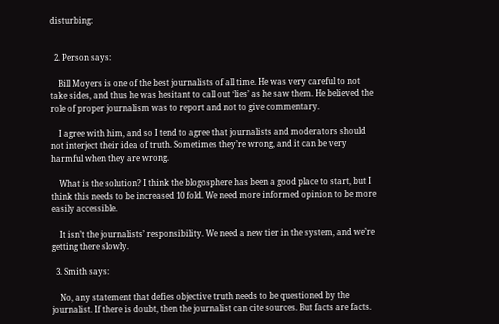disturbing:


  2. Person says:

    Bill Moyers is one of the best journalists of all time. He was very careful to not take sides, and thus he was hesitant to call out ‘lies’ as he saw them. He believed the role of proper journalism was to report and not to give commentary.

    I agree with him, and so I tend to agree that journalists and moderators should not interject their idea of truth. Sometimes they’re wrong, and it can be very harmful when they are wrong.

    What is the solution? I think the blogosphere has been a good place to start, but I think this needs to be increased 10 fold. We need more informed opinion to be more easily accessible.

    It isn’t the journalists’ responsibility. We need a new tier in the system, and we’re getting there slowly.

  3. Smith says:

    No, any statement that defies objective truth needs to be questioned by the journalist. If there is doubt, then the journalist can cite sources. But facts are facts.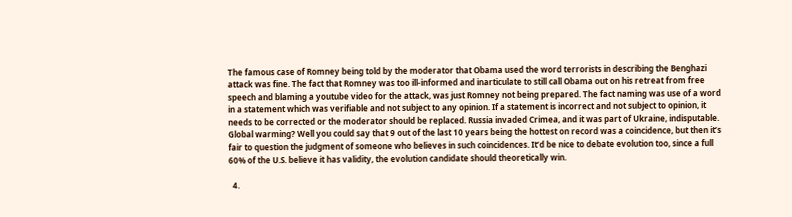The famous case of Romney being told by the moderator that Obama used the word terrorists in describing the Benghazi attack was fine. The fact that Romney was too ill-informed and inarticulate to still call Obama out on his retreat from free speech and blaming a youtube video for the attack, was just Romney not being prepared. The fact naming was use of a word in a statement which was verifiable and not subject to any opinion. If a statement is incorrect and not subject to opinion, it needs to be corrected or the moderator should be replaced. Russia invaded Crimea, and it was part of Ukraine, indisputable. Global warming? Well you could say that 9 out of the last 10 years being the hottest on record was a coincidence, but then it’s fair to question the judgment of someone who believes in such coincidences. It’d be nice to debate evolution too, since a full 60% of the U.S. believe it has validity, the evolution candidate should theoretically win.

  4.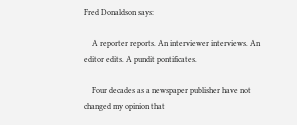Fred Donaldson says:

    A reporter reports. An interviewer interviews. An editor edits. A pundit pontificates.

    Four decades as a newspaper publisher have not changed my opinion that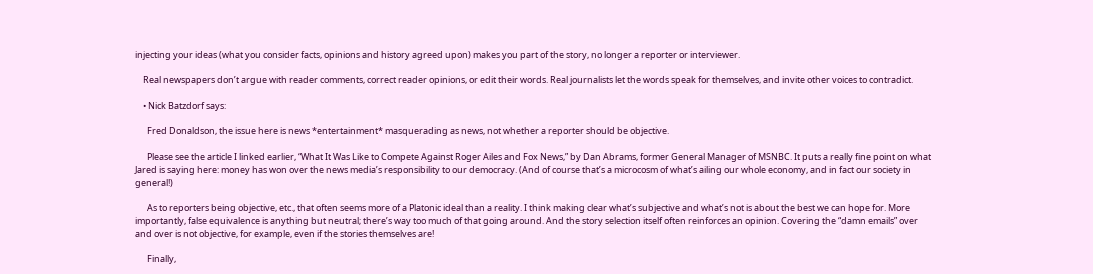injecting your ideas (what you consider facts, opinions and history agreed upon) makes you part of the story, no longer a reporter or interviewer.

    Real newspapers don’t argue with reader comments, correct reader opinions, or edit their words. Real journalists let the words speak for themselves, and invite other voices to contradict.

    • Nick Batzdorf says:

      Fred Donaldson, the issue here is news *entertainment* masquerading as news, not whether a reporter should be objective.

      Please see the article I linked earlier, “What It Was Like to Compete Against Roger Ailes and Fox News,” by Dan Abrams, former General Manager of MSNBC. It puts a really fine point on what Jared is saying here: money has won over the news media’s responsibility to our democracy. (And of course that’s a microcosm of what’s ailing our whole economy, and in fact our society in general!)

      As to reporters being objective, etc., that often seems more of a Platonic ideal than a reality. I think making clear what’s subjective and what’s not is about the best we can hope for. More importantly, false equivalence is anything but neutral; there’s way too much of that going around. And the story selection itself often reinforces an opinion. Covering the “damn emails” over and over is not objective, for example, even if the stories themselves are!

      Finally,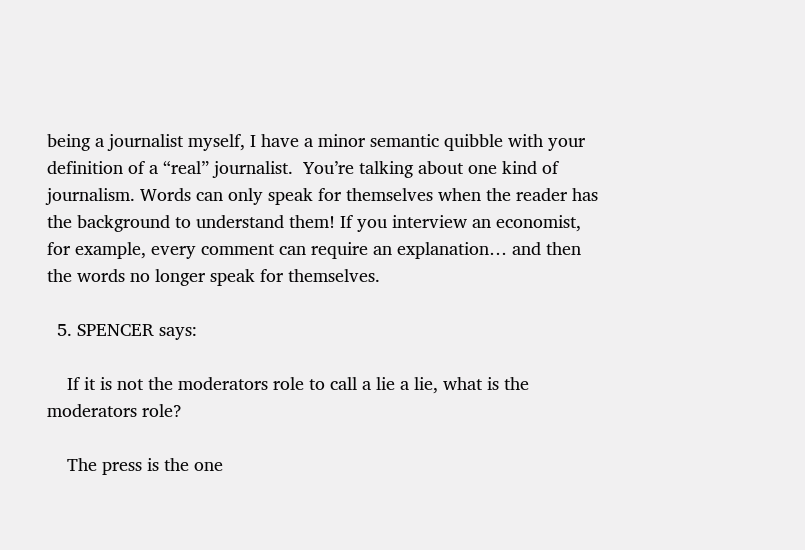being a journalist myself, I have a minor semantic quibble with your definition of a “real” journalist.  You’re talking about one kind of journalism. Words can only speak for themselves when the reader has the background to understand them! If you interview an economist, for example, every comment can require an explanation… and then the words no longer speak for themselves.

  5. SPENCER says:

    If it is not the moderators role to call a lie a lie, what is the moderators role?

    The press is the one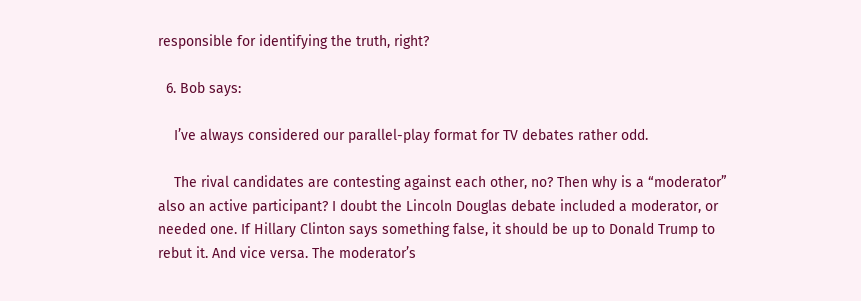responsible for identifying the truth, right?

  6. Bob says:

    I’ve always considered our parallel-play format for TV debates rather odd.

    The rival candidates are contesting against each other, no? Then why is a “moderator” also an active participant? I doubt the Lincoln Douglas debate included a moderator, or needed one. If Hillary Clinton says something false, it should be up to Donald Trump to rebut it. And vice versa. The moderator’s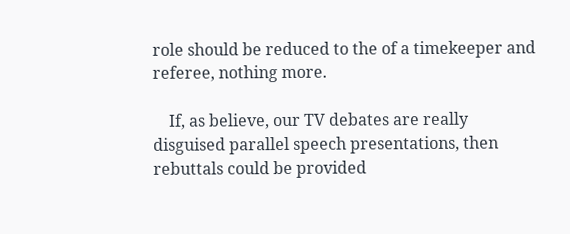role should be reduced to the of a timekeeper and referee, nothing more.

    If, as believe, our TV debates are really disguised parallel speech presentations, then rebuttals could be provided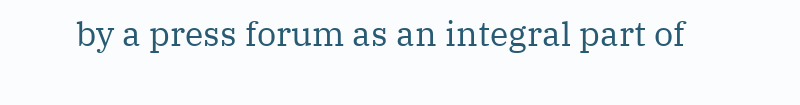by a press forum as an integral part of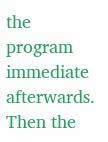the program immediate afterwards. Then the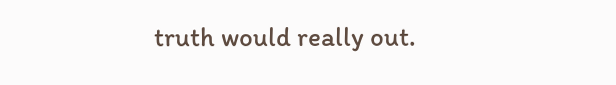truth would really out.